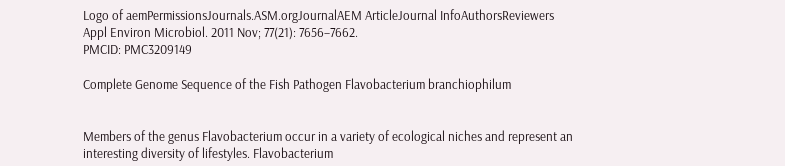Logo of aemPermissionsJournals.ASM.orgJournalAEM ArticleJournal InfoAuthorsReviewers
Appl Environ Microbiol. 2011 Nov; 77(21): 7656–7662.
PMCID: PMC3209149

Complete Genome Sequence of the Fish Pathogen Flavobacterium branchiophilum


Members of the genus Flavobacterium occur in a variety of ecological niches and represent an interesting diversity of lifestyles. Flavobacterium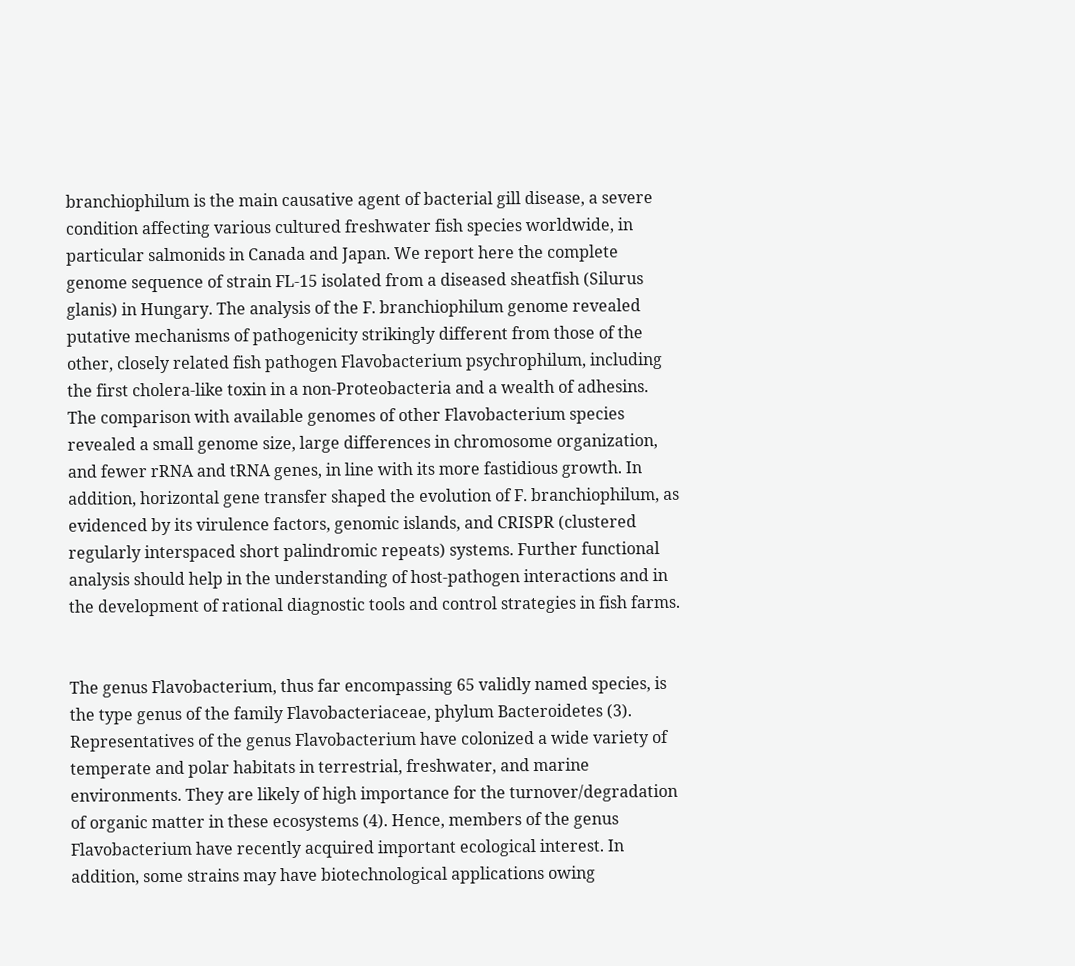branchiophilum is the main causative agent of bacterial gill disease, a severe condition affecting various cultured freshwater fish species worldwide, in particular salmonids in Canada and Japan. We report here the complete genome sequence of strain FL-15 isolated from a diseased sheatfish (Silurus glanis) in Hungary. The analysis of the F. branchiophilum genome revealed putative mechanisms of pathogenicity strikingly different from those of the other, closely related fish pathogen Flavobacterium psychrophilum, including the first cholera-like toxin in a non-Proteobacteria and a wealth of adhesins. The comparison with available genomes of other Flavobacterium species revealed a small genome size, large differences in chromosome organization, and fewer rRNA and tRNA genes, in line with its more fastidious growth. In addition, horizontal gene transfer shaped the evolution of F. branchiophilum, as evidenced by its virulence factors, genomic islands, and CRISPR (clustered regularly interspaced short palindromic repeats) systems. Further functional analysis should help in the understanding of host-pathogen interactions and in the development of rational diagnostic tools and control strategies in fish farms.


The genus Flavobacterium, thus far encompassing 65 validly named species, is the type genus of the family Flavobacteriaceae, phylum Bacteroidetes (3). Representatives of the genus Flavobacterium have colonized a wide variety of temperate and polar habitats in terrestrial, freshwater, and marine environments. They are likely of high importance for the turnover/degradation of organic matter in these ecosystems (4). Hence, members of the genus Flavobacterium have recently acquired important ecological interest. In addition, some strains may have biotechnological applications owing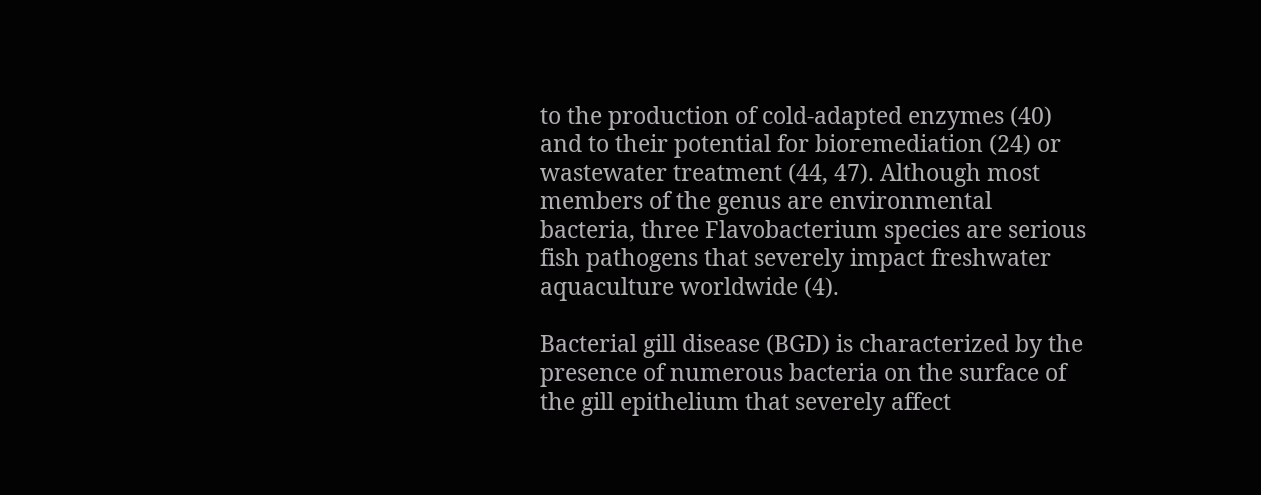to the production of cold-adapted enzymes (40) and to their potential for bioremediation (24) or wastewater treatment (44, 47). Although most members of the genus are environmental bacteria, three Flavobacterium species are serious fish pathogens that severely impact freshwater aquaculture worldwide (4).

Bacterial gill disease (BGD) is characterized by the presence of numerous bacteria on the surface of the gill epithelium that severely affect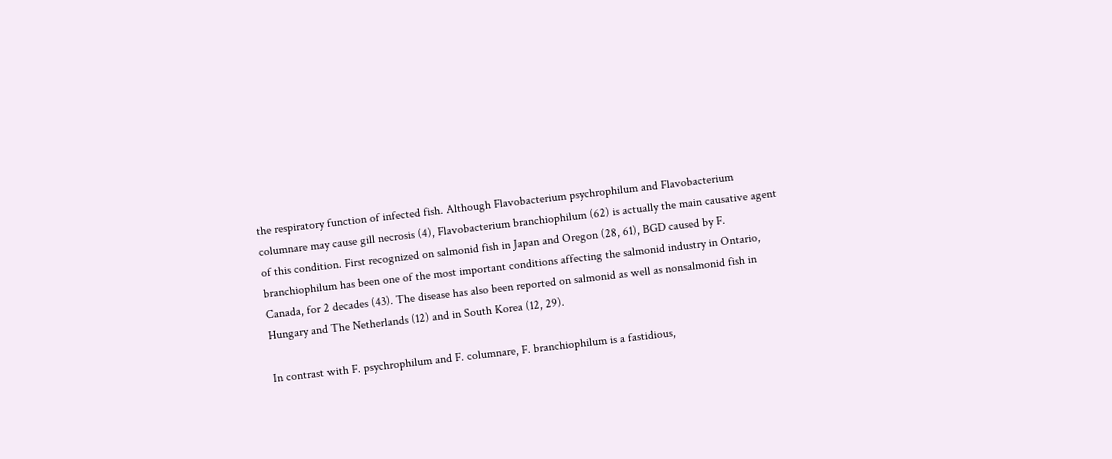the respiratory function of infected fish. Although Flavobacterium psychrophilum and Flavobacterium columnare may cause gill necrosis (4), Flavobacterium branchiophilum (62) is actually the main causative agent of this condition. First recognized on salmonid fish in Japan and Oregon (28, 61), BGD caused by F. branchiophilum has been one of the most important conditions affecting the salmonid industry in Ontario, Canada, for 2 decades (43). The disease has also been reported on salmonid as well as nonsalmonid fish in Hungary and The Netherlands (12) and in South Korea (12, 29).

In contrast with F. psychrophilum and F. columnare, F. branchiophilum is a fastidious,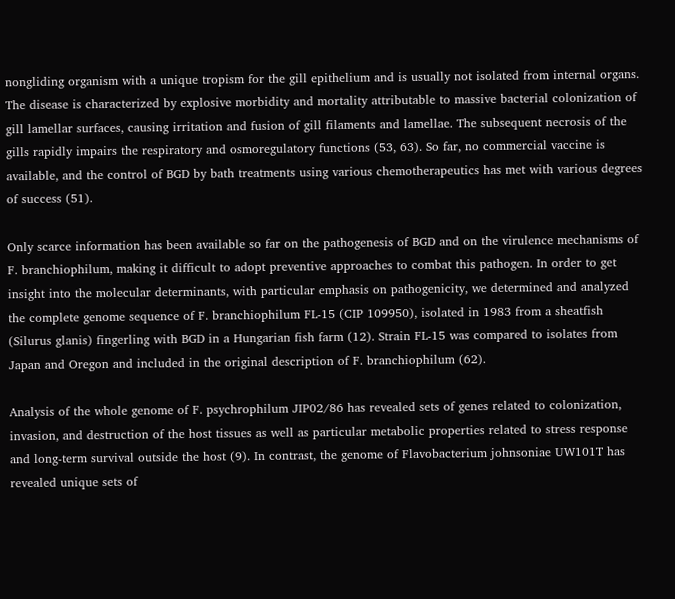nongliding organism with a unique tropism for the gill epithelium and is usually not isolated from internal organs. The disease is characterized by explosive morbidity and mortality attributable to massive bacterial colonization of gill lamellar surfaces, causing irritation and fusion of gill filaments and lamellae. The subsequent necrosis of the gills rapidly impairs the respiratory and osmoregulatory functions (53, 63). So far, no commercial vaccine is available, and the control of BGD by bath treatments using various chemotherapeutics has met with various degrees of success (51).

Only scarce information has been available so far on the pathogenesis of BGD and on the virulence mechanisms of F. branchiophilum, making it difficult to adopt preventive approaches to combat this pathogen. In order to get insight into the molecular determinants, with particular emphasis on pathogenicity, we determined and analyzed the complete genome sequence of F. branchiophilum FL-15 (CIP 109950), isolated in 1983 from a sheatfish (Silurus glanis) fingerling with BGD in a Hungarian fish farm (12). Strain FL-15 was compared to isolates from Japan and Oregon and included in the original description of F. branchiophilum (62).

Analysis of the whole genome of F. psychrophilum JIP02/86 has revealed sets of genes related to colonization, invasion, and destruction of the host tissues as well as particular metabolic properties related to stress response and long-term survival outside the host (9). In contrast, the genome of Flavobacterium johnsoniae UW101T has revealed unique sets of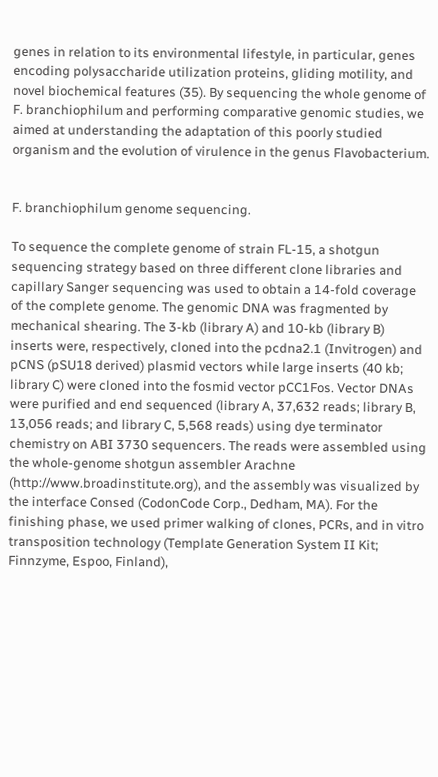genes in relation to its environmental lifestyle, in particular, genes encoding polysaccharide utilization proteins, gliding motility, and novel biochemical features (35). By sequencing the whole genome of F. branchiophilum and performing comparative genomic studies, we aimed at understanding the adaptation of this poorly studied organism and the evolution of virulence in the genus Flavobacterium.


F. branchiophilum genome sequencing.

To sequence the complete genome of strain FL-15, a shotgun sequencing strategy based on three different clone libraries and capillary Sanger sequencing was used to obtain a 14-fold coverage of the complete genome. The genomic DNA was fragmented by mechanical shearing. The 3-kb (library A) and 10-kb (library B) inserts were, respectively, cloned into the pcdna2.1 (Invitrogen) and pCNS (pSU18 derived) plasmid vectors while large inserts (40 kb; library C) were cloned into the fosmid vector pCC1Fos. Vector DNAs were purified and end sequenced (library A, 37,632 reads; library B, 13,056 reads; and library C, 5,568 reads) using dye terminator chemistry on ABI 3730 sequencers. The reads were assembled using the whole-genome shotgun assembler Arachne (http://www.broadinstitute.org), and the assembly was visualized by the interface Consed (CodonCode Corp., Dedham, MA). For the finishing phase, we used primer walking of clones, PCRs, and in vitro transposition technology (Template Generation System II Kit; Finnzyme, Espoo, Finland),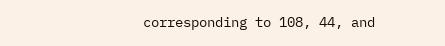corresponding to 108, 44, and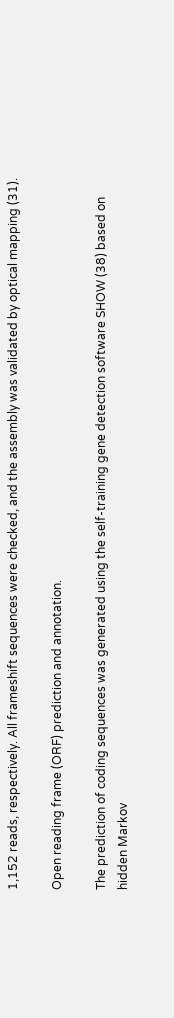1,152 reads, respectively. All frameshift sequences were checked, and the assembly was validated by optical mapping (31).

Open reading frame (ORF) prediction and annotation.

The prediction of coding sequences was generated using the self-training gene detection software SHOW (38) based on hidden Markov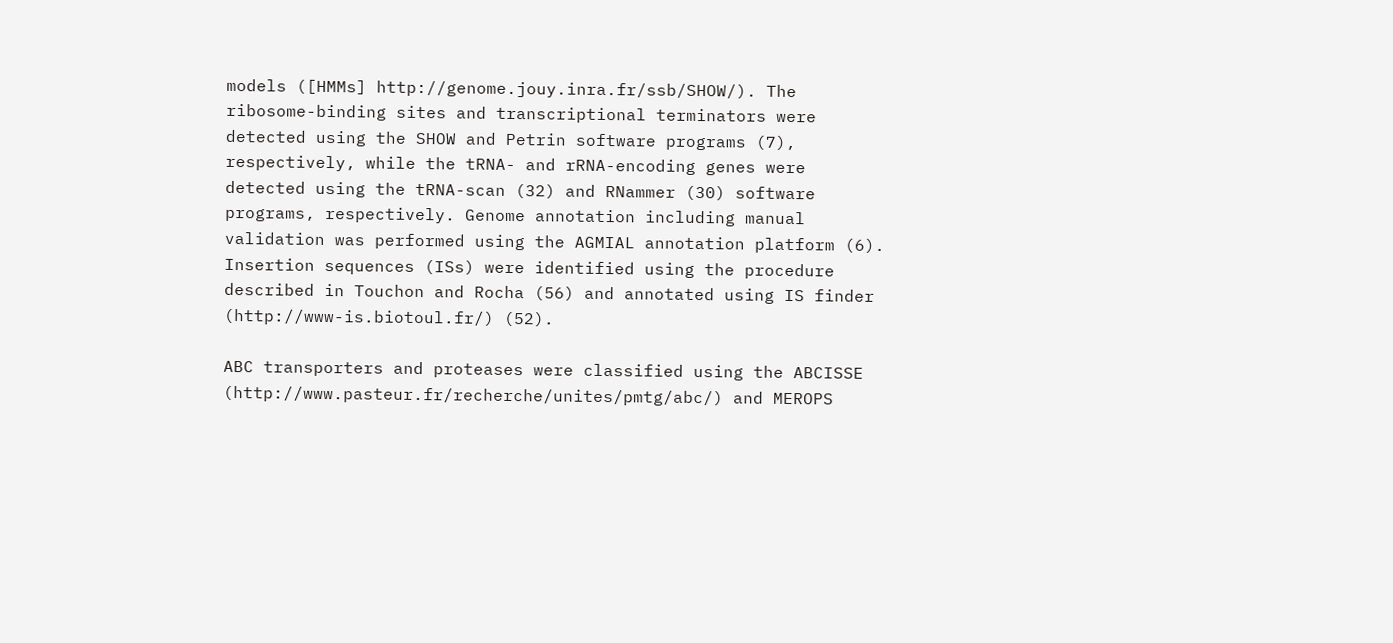models ([HMMs] http://genome.jouy.inra.fr/ssb/SHOW/). The ribosome-binding sites and transcriptional terminators were detected using the SHOW and Petrin software programs (7), respectively, while the tRNA- and rRNA-encoding genes were detected using the tRNA-scan (32) and RNammer (30) software programs, respectively. Genome annotation including manual validation was performed using the AGMIAL annotation platform (6). Insertion sequences (ISs) were identified using the procedure described in Touchon and Rocha (56) and annotated using IS finder (http://www-is.biotoul.fr/) (52).

ABC transporters and proteases were classified using the ABCISSE (http://www.pasteur.fr/recherche/unites/pmtg/abc/) and MEROPS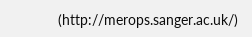(http://merops.sanger.ac.uk/)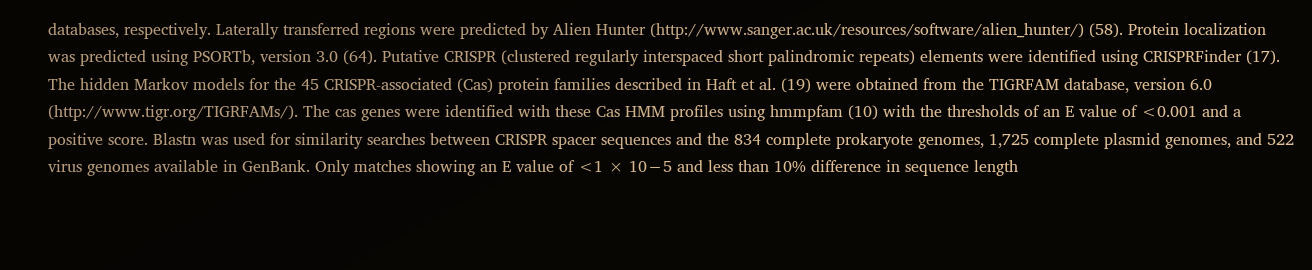databases, respectively. Laterally transferred regions were predicted by Alien Hunter (http://www.sanger.ac.uk/resources/software/alien_hunter/) (58). Protein localization was predicted using PSORTb, version 3.0 (64). Putative CRISPR (clustered regularly interspaced short palindromic repeats) elements were identified using CRISPRFinder (17). The hidden Markov models for the 45 CRISPR-associated (Cas) protein families described in Haft et al. (19) were obtained from the TIGRFAM database, version 6.0 (http://www.tigr.org/TIGRFAMs/). The cas genes were identified with these Cas HMM profiles using hmmpfam (10) with the thresholds of an E value of <0.001 and a positive score. Blastn was used for similarity searches between CRISPR spacer sequences and the 834 complete prokaryote genomes, 1,725 complete plasmid genomes, and 522 virus genomes available in GenBank. Only matches showing an E value of <1 × 10−5 and less than 10% difference in sequence length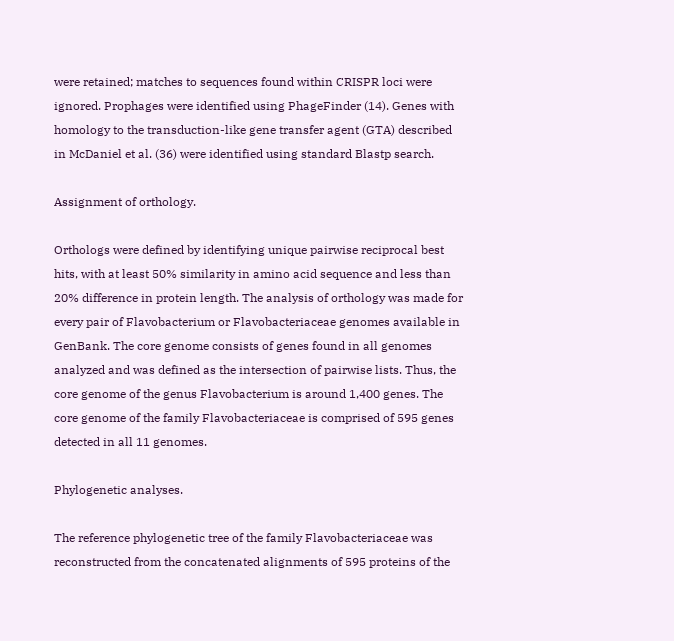were retained; matches to sequences found within CRISPR loci were ignored. Prophages were identified using PhageFinder (14). Genes with homology to the transduction-like gene transfer agent (GTA) described in McDaniel et al. (36) were identified using standard Blastp search.

Assignment of orthology.

Orthologs were defined by identifying unique pairwise reciprocal best hits, with at least 50% similarity in amino acid sequence and less than 20% difference in protein length. The analysis of orthology was made for every pair of Flavobacterium or Flavobacteriaceae genomes available in GenBank. The core genome consists of genes found in all genomes analyzed and was defined as the intersection of pairwise lists. Thus, the core genome of the genus Flavobacterium is around 1,400 genes. The core genome of the family Flavobacteriaceae is comprised of 595 genes detected in all 11 genomes.

Phylogenetic analyses.

The reference phylogenetic tree of the family Flavobacteriaceae was reconstructed from the concatenated alignments of 595 proteins of the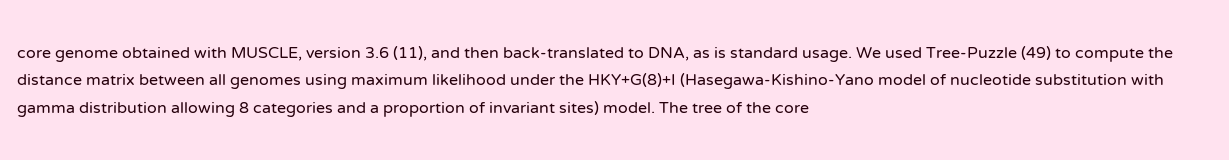core genome obtained with MUSCLE, version 3.6 (11), and then back-translated to DNA, as is standard usage. We used Tree-Puzzle (49) to compute the distance matrix between all genomes using maximum likelihood under the HKY+G(8)+I (Hasegawa-Kishino-Yano model of nucleotide substitution with gamma distribution allowing 8 categories and a proportion of invariant sites) model. The tree of the core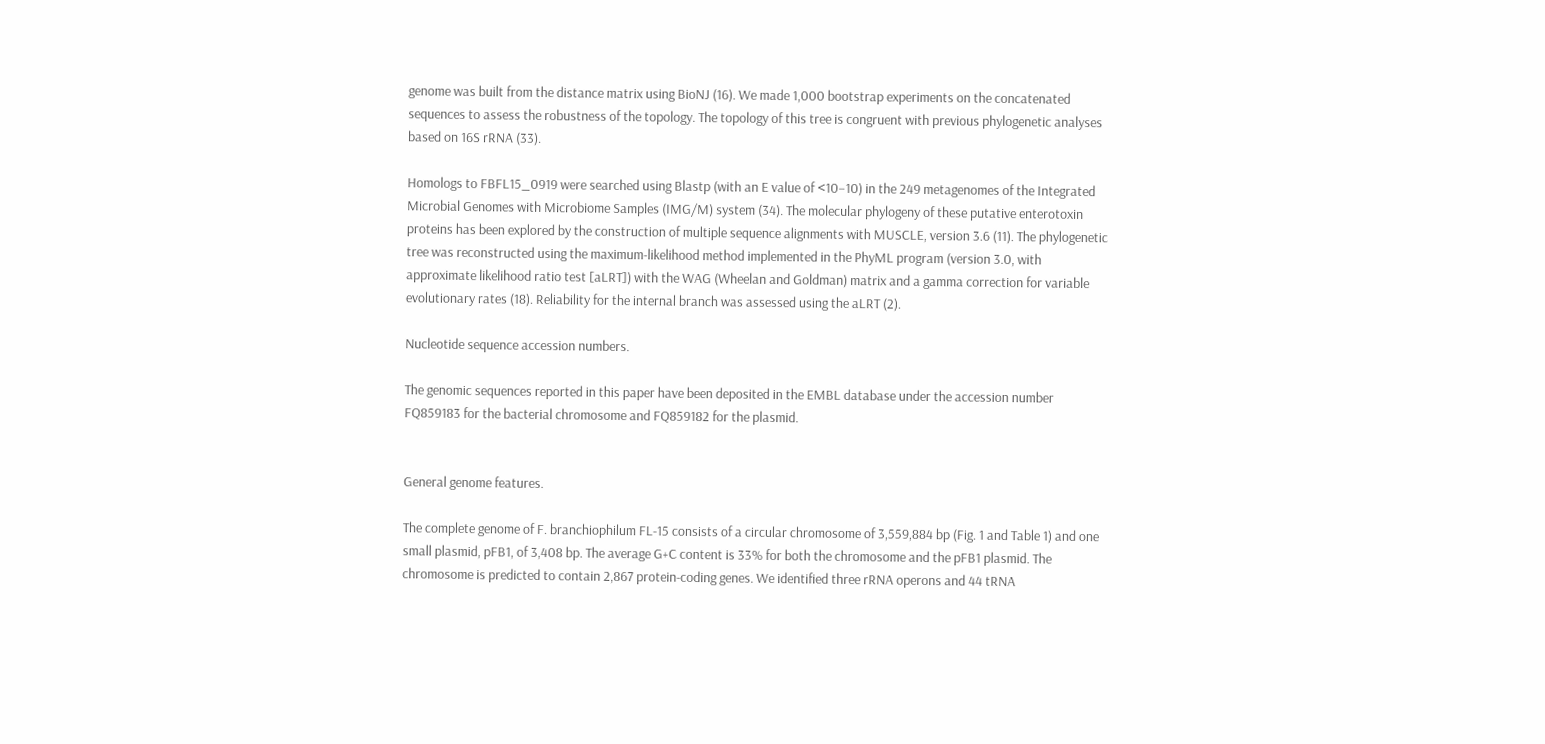genome was built from the distance matrix using BioNJ (16). We made 1,000 bootstrap experiments on the concatenated sequences to assess the robustness of the topology. The topology of this tree is congruent with previous phylogenetic analyses based on 16S rRNA (33).

Homologs to FBFL15_0919 were searched using Blastp (with an E value of <10−10) in the 249 metagenomes of the Integrated Microbial Genomes with Microbiome Samples (IMG/M) system (34). The molecular phylogeny of these putative enterotoxin proteins has been explored by the construction of multiple sequence alignments with MUSCLE, version 3.6 (11). The phylogenetic tree was reconstructed using the maximum-likelihood method implemented in the PhyML program (version 3.0, with approximate likelihood ratio test [aLRT]) with the WAG (Wheelan and Goldman) matrix and a gamma correction for variable evolutionary rates (18). Reliability for the internal branch was assessed using the aLRT (2).

Nucleotide sequence accession numbers.

The genomic sequences reported in this paper have been deposited in the EMBL database under the accession number FQ859183 for the bacterial chromosome and FQ859182 for the plasmid.


General genome features.

The complete genome of F. branchiophilum FL-15 consists of a circular chromosome of 3,559,884 bp (Fig. 1 and Table 1) and one small plasmid, pFB1, of 3,408 bp. The average G+C content is 33% for both the chromosome and the pFB1 plasmid. The chromosome is predicted to contain 2,867 protein-coding genes. We identified three rRNA operons and 44 tRNA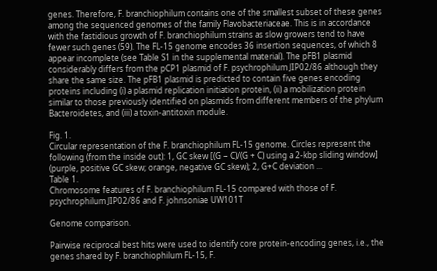genes. Therefore, F. branchiophilum contains one of the smallest subset of these genes among the sequenced genomes of the family Flavobacteriaceae. This is in accordance with the fastidious growth of F. branchiophilum strains as slow growers tend to have fewer such genes (59). The FL-15 genome encodes 36 insertion sequences, of which 8 appear incomplete (see Table S1 in the supplemental material). The pFB1 plasmid considerably differs from the pCP1 plasmid of F. psychrophilum JIP02/86 although they share the same size. The pFB1 plasmid is predicted to contain five genes encoding proteins including (i) a plasmid replication initiation protein, (ii) a mobilization protein similar to those previously identified on plasmids from different members of the phylum Bacteroidetes, and (iii) a toxin-antitoxin module.

Fig. 1.
Circular representation of the F. branchiophilum FL-15 genome. Circles represent the following (from the inside out): 1, GC skew [(G − C)/(G + C) using a 2-kbp sliding window] (purple, positive GC skew; orange, negative GC skew); 2, G+C deviation ...
Table 1.
Chromosome features of F. branchiophilum FL-15 compared with those of F. psychrophilum JIP02/86 and F. johnsoniae UW101T

Genome comparison.

Pairwise reciprocal best hits were used to identify core protein-encoding genes, i.e., the genes shared by F. branchiophilum FL-15, F.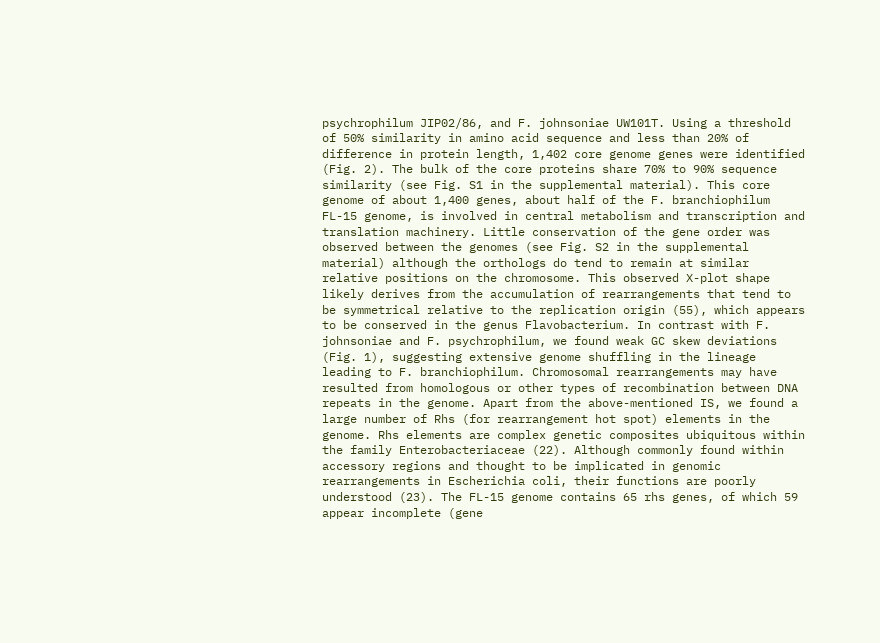psychrophilum JIP02/86, and F. johnsoniae UW101T. Using a threshold of 50% similarity in amino acid sequence and less than 20% of difference in protein length, 1,402 core genome genes were identified (Fig. 2). The bulk of the core proteins share 70% to 90% sequence similarity (see Fig. S1 in the supplemental material). This core genome of about 1,400 genes, about half of the F. branchiophilum FL-15 genome, is involved in central metabolism and transcription and translation machinery. Little conservation of the gene order was observed between the genomes (see Fig. S2 in the supplemental material) although the orthologs do tend to remain at similar relative positions on the chromosome. This observed X-plot shape likely derives from the accumulation of rearrangements that tend to be symmetrical relative to the replication origin (55), which appears to be conserved in the genus Flavobacterium. In contrast with F. johnsoniae and F. psychrophilum, we found weak GC skew deviations (Fig. 1), suggesting extensive genome shuffling in the lineage leading to F. branchiophilum. Chromosomal rearrangements may have resulted from homologous or other types of recombination between DNA repeats in the genome. Apart from the above-mentioned IS, we found a large number of Rhs (for rearrangement hot spot) elements in the genome. Rhs elements are complex genetic composites ubiquitous within the family Enterobacteriaceae (22). Although commonly found within accessory regions and thought to be implicated in genomic rearrangements in Escherichia coli, their functions are poorly understood (23). The FL-15 genome contains 65 rhs genes, of which 59 appear incomplete (gene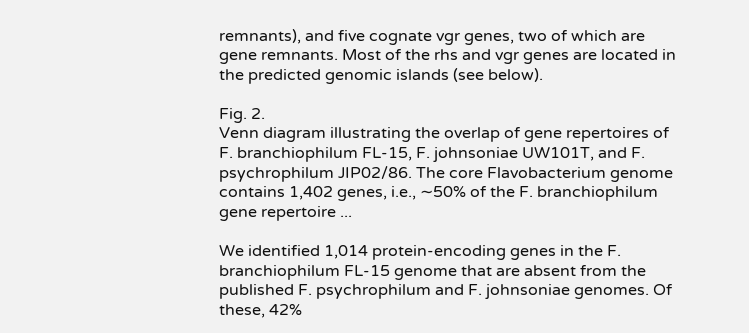remnants), and five cognate vgr genes, two of which are gene remnants. Most of the rhs and vgr genes are located in the predicted genomic islands (see below).

Fig. 2.
Venn diagram illustrating the overlap of gene repertoires of F. branchiophilum FL-15, F. johnsoniae UW101T, and F. psychrophilum JIP02/86. The core Flavobacterium genome contains 1,402 genes, i.e., ∼50% of the F. branchiophilum gene repertoire ...

We identified 1,014 protein-encoding genes in the F. branchiophilum FL-15 genome that are absent from the published F. psychrophilum and F. johnsoniae genomes. Of these, 42%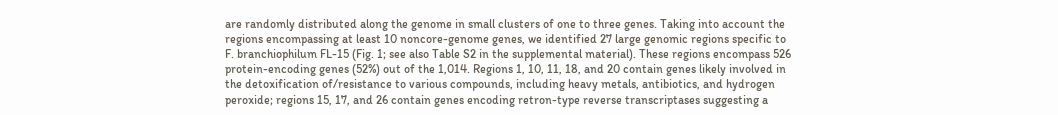are randomly distributed along the genome in small clusters of one to three genes. Taking into account the regions encompassing at least 10 noncore-genome genes, we identified 27 large genomic regions specific to F. branchiophilum FL-15 (Fig. 1; see also Table S2 in the supplemental material). These regions encompass 526 protein-encoding genes (52%) out of the 1,014. Regions 1, 10, 11, 18, and 20 contain genes likely involved in the detoxification of/resistance to various compounds, including heavy metals, antibiotics, and hydrogen peroxide; regions 15, 17, and 26 contain genes encoding retron-type reverse transcriptases suggesting a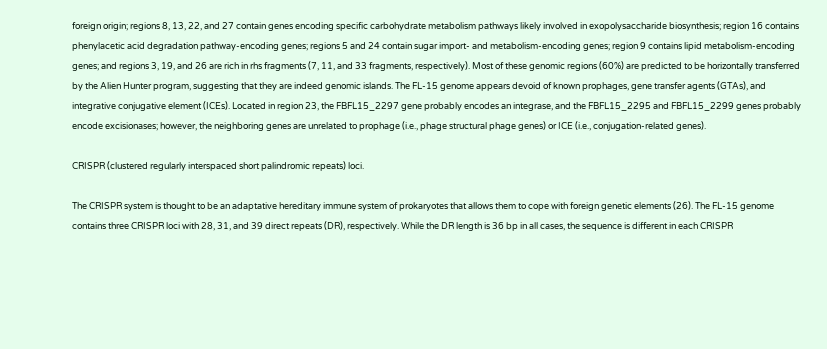foreign origin; regions 8, 13, 22, and 27 contain genes encoding specific carbohydrate metabolism pathways likely involved in exopolysaccharide biosynthesis; region 16 contains phenylacetic acid degradation pathway-encoding genes; regions 5 and 24 contain sugar import- and metabolism-encoding genes; region 9 contains lipid metabolism-encoding genes; and regions 3, 19, and 26 are rich in rhs fragments (7, 11, and 33 fragments, respectively). Most of these genomic regions (60%) are predicted to be horizontally transferred by the Alien Hunter program, suggesting that they are indeed genomic islands. The FL-15 genome appears devoid of known prophages, gene transfer agents (GTAs), and integrative conjugative element (ICEs). Located in region 23, the FBFL15_2297 gene probably encodes an integrase, and the FBFL15_2295 and FBFL15_2299 genes probably encode excisionases; however, the neighboring genes are unrelated to prophage (i.e., phage structural phage genes) or ICE (i.e., conjugation-related genes).

CRISPR (clustered regularly interspaced short palindromic repeats) loci.

The CRISPR system is thought to be an adaptative hereditary immune system of prokaryotes that allows them to cope with foreign genetic elements (26). The FL-15 genome contains three CRISPR loci with 28, 31, and 39 direct repeats (DR), respectively. While the DR length is 36 bp in all cases, the sequence is different in each CRISPR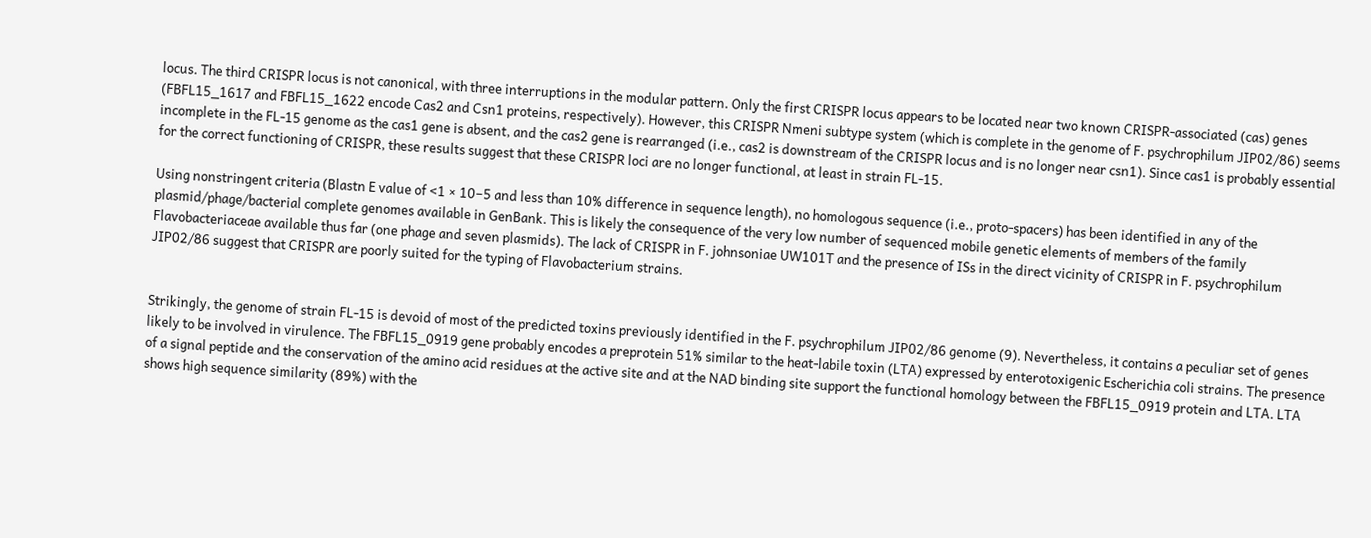locus. The third CRISPR locus is not canonical, with three interruptions in the modular pattern. Only the first CRISPR locus appears to be located near two known CRISPR-associated (cas) genes (FBFL15_1617 and FBFL15_1622 encode Cas2 and Csn1 proteins, respectively). However, this CRISPR Nmeni subtype system (which is complete in the genome of F. psychrophilum JIP02/86) seems incomplete in the FL-15 genome as the cas1 gene is absent, and the cas2 gene is rearranged (i.e., cas2 is downstream of the CRISPR locus and is no longer near csn1). Since cas1 is probably essential for the correct functioning of CRISPR, these results suggest that these CRISPR loci are no longer functional, at least in strain FL-15.

Using nonstringent criteria (Blastn E value of <1 × 10−5 and less than 10% difference in sequence length), no homologous sequence (i.e., proto-spacers) has been identified in any of the plasmid/phage/bacterial complete genomes available in GenBank. This is likely the consequence of the very low number of sequenced mobile genetic elements of members of the family Flavobacteriaceae available thus far (one phage and seven plasmids). The lack of CRISPR in F. johnsoniae UW101T and the presence of ISs in the direct vicinity of CRISPR in F. psychrophilum JIP02/86 suggest that CRISPR are poorly suited for the typing of Flavobacterium strains.


Strikingly, the genome of strain FL-15 is devoid of most of the predicted toxins previously identified in the F. psychrophilum JIP02/86 genome (9). Nevertheless, it contains a peculiar set of genes likely to be involved in virulence. The FBFL15_0919 gene probably encodes a preprotein 51% similar to the heat-labile toxin (LTA) expressed by enterotoxigenic Escherichia coli strains. The presence of a signal peptide and the conservation of the amino acid residues at the active site and at the NAD binding site support the functional homology between the FBFL15_0919 protein and LTA. LTA shows high sequence similarity (89%) with the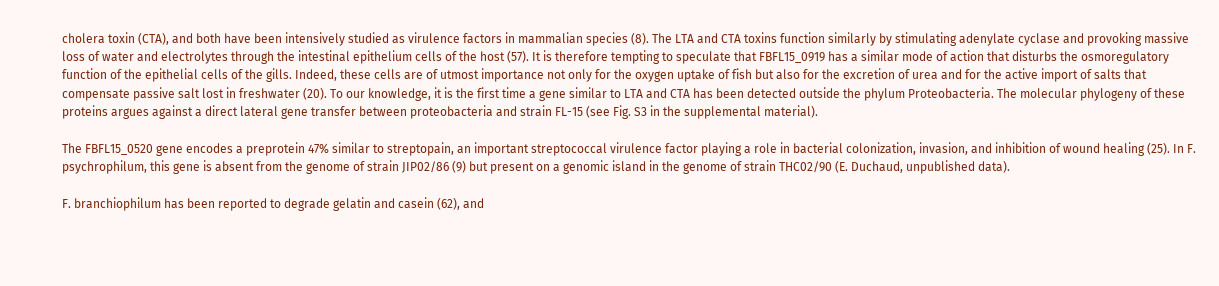cholera toxin (CTA), and both have been intensively studied as virulence factors in mammalian species (8). The LTA and CTA toxins function similarly by stimulating adenylate cyclase and provoking massive loss of water and electrolytes through the intestinal epithelium cells of the host (57). It is therefore tempting to speculate that FBFL15_0919 has a similar mode of action that disturbs the osmoregulatory function of the epithelial cells of the gills. Indeed, these cells are of utmost importance not only for the oxygen uptake of fish but also for the excretion of urea and for the active import of salts that compensate passive salt lost in freshwater (20). To our knowledge, it is the first time a gene similar to LTA and CTA has been detected outside the phylum Proteobacteria. The molecular phylogeny of these proteins argues against a direct lateral gene transfer between proteobacteria and strain FL-15 (see Fig. S3 in the supplemental material).

The FBFL15_0520 gene encodes a preprotein 47% similar to streptopain, an important streptococcal virulence factor playing a role in bacterial colonization, invasion, and inhibition of wound healing (25). In F. psychrophilum, this gene is absent from the genome of strain JIP02/86 (9) but present on a genomic island in the genome of strain THC02/90 (E. Duchaud, unpublished data).

F. branchiophilum has been reported to degrade gelatin and casein (62), and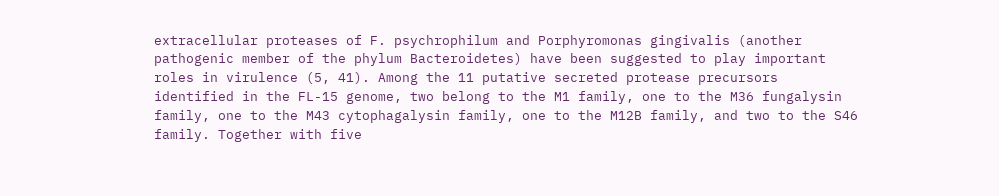extracellular proteases of F. psychrophilum and Porphyromonas gingivalis (another pathogenic member of the phylum Bacteroidetes) have been suggested to play important roles in virulence (5, 41). Among the 11 putative secreted protease precursors identified in the FL-15 genome, two belong to the M1 family, one to the M36 fungalysin family, one to the M43 cytophagalysin family, one to the M12B family, and two to the S46 family. Together with five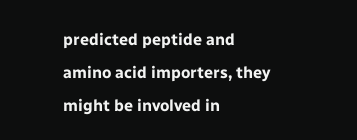predicted peptide and amino acid importers, they might be involved in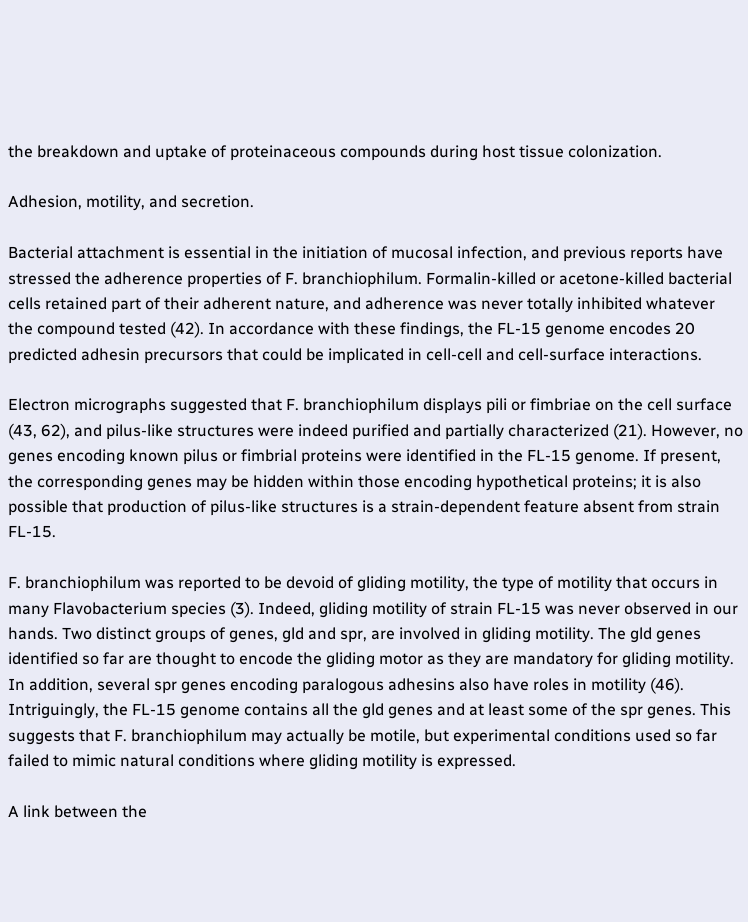the breakdown and uptake of proteinaceous compounds during host tissue colonization.

Adhesion, motility, and secretion.

Bacterial attachment is essential in the initiation of mucosal infection, and previous reports have stressed the adherence properties of F. branchiophilum. Formalin-killed or acetone-killed bacterial cells retained part of their adherent nature, and adherence was never totally inhibited whatever the compound tested (42). In accordance with these findings, the FL-15 genome encodes 20 predicted adhesin precursors that could be implicated in cell-cell and cell-surface interactions.

Electron micrographs suggested that F. branchiophilum displays pili or fimbriae on the cell surface (43, 62), and pilus-like structures were indeed purified and partially characterized (21). However, no genes encoding known pilus or fimbrial proteins were identified in the FL-15 genome. If present, the corresponding genes may be hidden within those encoding hypothetical proteins; it is also possible that production of pilus-like structures is a strain-dependent feature absent from strain FL-15.

F. branchiophilum was reported to be devoid of gliding motility, the type of motility that occurs in many Flavobacterium species (3). Indeed, gliding motility of strain FL-15 was never observed in our hands. Two distinct groups of genes, gld and spr, are involved in gliding motility. The gld genes identified so far are thought to encode the gliding motor as they are mandatory for gliding motility. In addition, several spr genes encoding paralogous adhesins also have roles in motility (46). Intriguingly, the FL-15 genome contains all the gld genes and at least some of the spr genes. This suggests that F. branchiophilum may actually be motile, but experimental conditions used so far failed to mimic natural conditions where gliding motility is expressed.

A link between the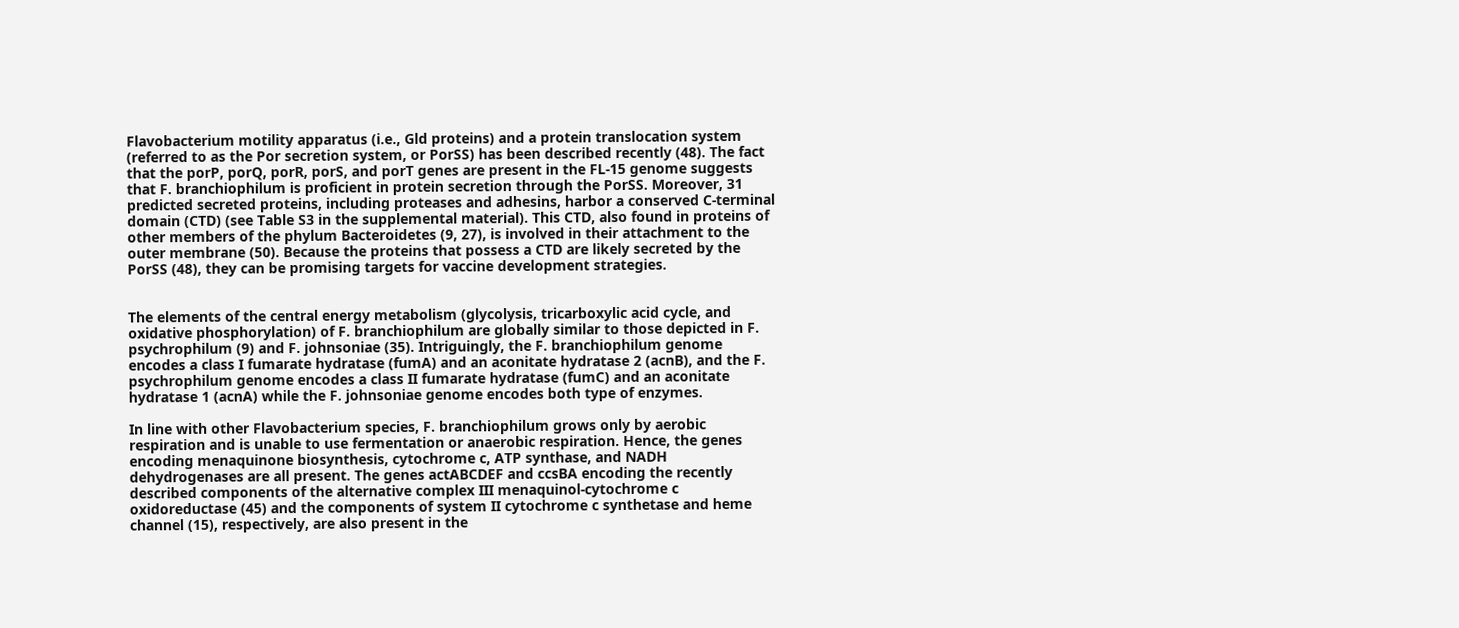Flavobacterium motility apparatus (i.e., Gld proteins) and a protein translocation system (referred to as the Por secretion system, or PorSS) has been described recently (48). The fact that the porP, porQ, porR, porS, and porT genes are present in the FL-15 genome suggests that F. branchiophilum is proficient in protein secretion through the PorSS. Moreover, 31 predicted secreted proteins, including proteases and adhesins, harbor a conserved C-terminal domain (CTD) (see Table S3 in the supplemental material). This CTD, also found in proteins of other members of the phylum Bacteroidetes (9, 27), is involved in their attachment to the outer membrane (50). Because the proteins that possess a CTD are likely secreted by the PorSS (48), they can be promising targets for vaccine development strategies.


The elements of the central energy metabolism (glycolysis, tricarboxylic acid cycle, and oxidative phosphorylation) of F. branchiophilum are globally similar to those depicted in F. psychrophilum (9) and F. johnsoniae (35). Intriguingly, the F. branchiophilum genome encodes a class I fumarate hydratase (fumA) and an aconitate hydratase 2 (acnB), and the F. psychrophilum genome encodes a class II fumarate hydratase (fumC) and an aconitate hydratase 1 (acnA) while the F. johnsoniae genome encodes both type of enzymes.

In line with other Flavobacterium species, F. branchiophilum grows only by aerobic respiration and is unable to use fermentation or anaerobic respiration. Hence, the genes encoding menaquinone biosynthesis, cytochrome c, ATP synthase, and NADH dehydrogenases are all present. The genes actABCDEF and ccsBA encoding the recently described components of the alternative complex III menaquinol-cytochrome c oxidoreductase (45) and the components of system II cytochrome c synthetase and heme channel (15), respectively, are also present in the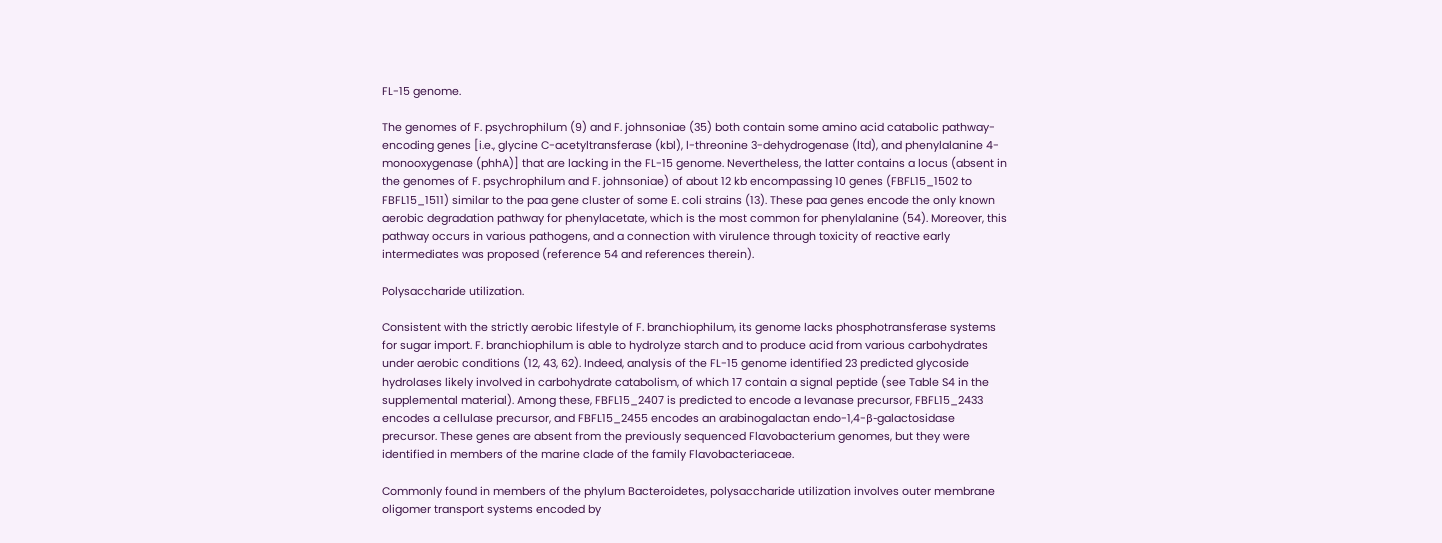FL-15 genome.

The genomes of F. psychrophilum (9) and F. johnsoniae (35) both contain some amino acid catabolic pathway-encoding genes [i.e., glycine C-acetyltransferase (kbl), l-threonine 3-dehydrogenase (ltd), and phenylalanine 4-monooxygenase (phhA)] that are lacking in the FL-15 genome. Nevertheless, the latter contains a locus (absent in the genomes of F. psychrophilum and F. johnsoniae) of about 12 kb encompassing 10 genes (FBFL15_1502 to FBFL15_1511) similar to the paa gene cluster of some E. coli strains (13). These paa genes encode the only known aerobic degradation pathway for phenylacetate, which is the most common for phenylalanine (54). Moreover, this pathway occurs in various pathogens, and a connection with virulence through toxicity of reactive early intermediates was proposed (reference 54 and references therein).

Polysaccharide utilization.

Consistent with the strictly aerobic lifestyle of F. branchiophilum, its genome lacks phosphotransferase systems for sugar import. F. branchiophilum is able to hydrolyze starch and to produce acid from various carbohydrates under aerobic conditions (12, 43, 62). Indeed, analysis of the FL-15 genome identified 23 predicted glycoside hydrolases likely involved in carbohydrate catabolism, of which 17 contain a signal peptide (see Table S4 in the supplemental material). Among these, FBFL15_2407 is predicted to encode a levanase precursor, FBFL15_2433 encodes a cellulase precursor, and FBFL15_2455 encodes an arabinogalactan endo-1,4-β-galactosidase precursor. These genes are absent from the previously sequenced Flavobacterium genomes, but they were identified in members of the marine clade of the family Flavobacteriaceae.

Commonly found in members of the phylum Bacteroidetes, polysaccharide utilization involves outer membrane oligomer transport systems encoded by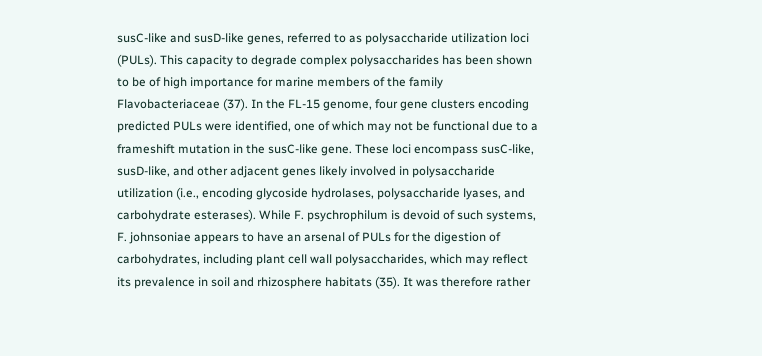susC-like and susD-like genes, referred to as polysaccharide utilization loci (PULs). This capacity to degrade complex polysaccharides has been shown to be of high importance for marine members of the family Flavobacteriaceae (37). In the FL-15 genome, four gene clusters encoding predicted PULs were identified, one of which may not be functional due to a frameshift mutation in the susC-like gene. These loci encompass susC-like, susD-like, and other adjacent genes likely involved in polysaccharide utilization (i.e., encoding glycoside hydrolases, polysaccharide lyases, and carbohydrate esterases). While F. psychrophilum is devoid of such systems, F. johnsoniae appears to have an arsenal of PULs for the digestion of carbohydrates, including plant cell wall polysaccharides, which may reflect its prevalence in soil and rhizosphere habitats (35). It was therefore rather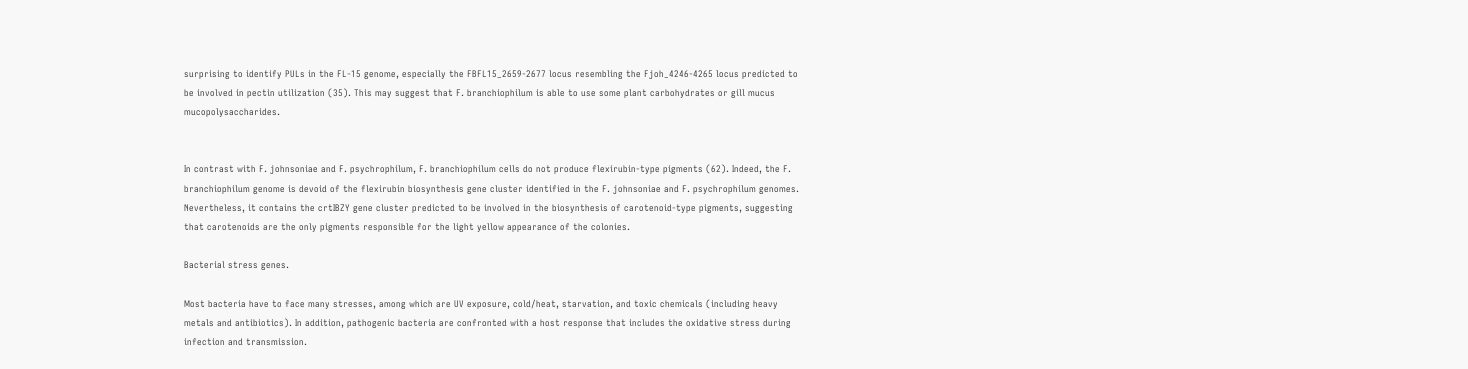surprising to identify PULs in the FL-15 genome, especially the FBFL15_2659-2677 locus resembling the Fjoh_4246-4265 locus predicted to be involved in pectin utilization (35). This may suggest that F. branchiophilum is able to use some plant carbohydrates or gill mucus mucopolysaccharides.


In contrast with F. johnsoniae and F. psychrophilum, F. branchiophilum cells do not produce flexirubin-type pigments (62). Indeed, the F. branchiophilum genome is devoid of the flexirubin biosynthesis gene cluster identified in the F. johnsoniae and F. psychrophilum genomes. Nevertheless, it contains the crtIBZY gene cluster predicted to be involved in the biosynthesis of carotenoid-type pigments, suggesting that carotenoids are the only pigments responsible for the light yellow appearance of the colonies.

Bacterial stress genes.

Most bacteria have to face many stresses, among which are UV exposure, cold/heat, starvation, and toxic chemicals (including heavy metals and antibiotics). In addition, pathogenic bacteria are confronted with a host response that includes the oxidative stress during infection and transmission.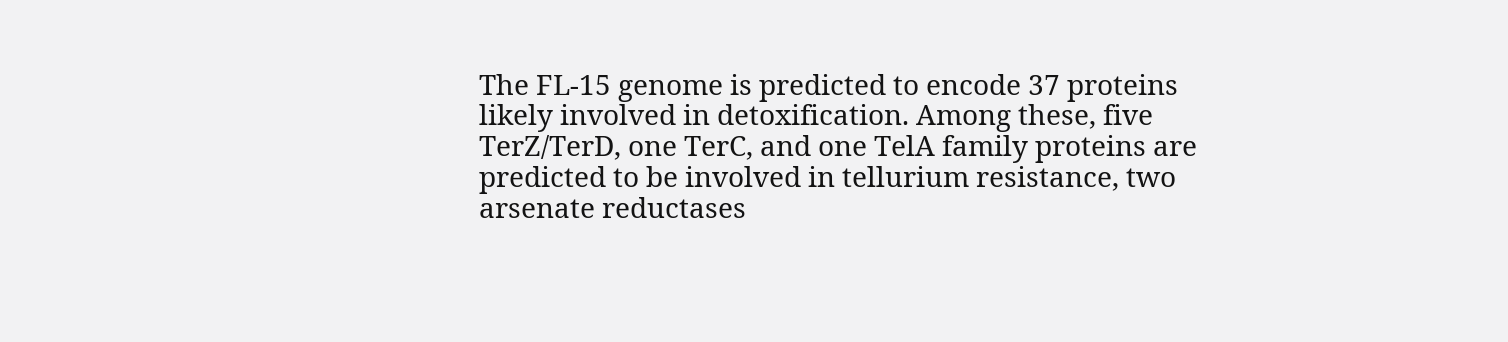The FL-15 genome is predicted to encode 37 proteins likely involved in detoxification. Among these, five TerZ/TerD, one TerC, and one TelA family proteins are predicted to be involved in tellurium resistance, two arsenate reductases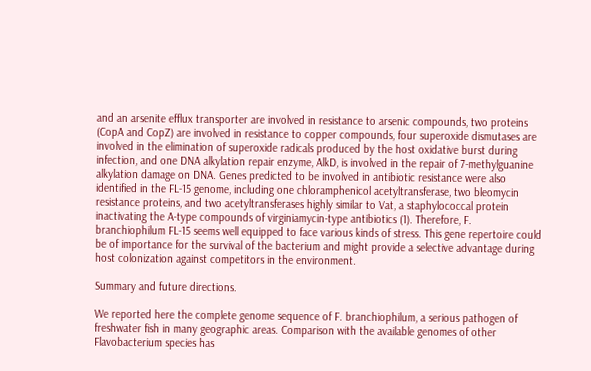and an arsenite efflux transporter are involved in resistance to arsenic compounds, two proteins (CopA and CopZ) are involved in resistance to copper compounds, four superoxide dismutases are involved in the elimination of superoxide radicals produced by the host oxidative burst during infection, and one DNA alkylation repair enzyme, AlkD, is involved in the repair of 7-methylguanine alkylation damage on DNA. Genes predicted to be involved in antibiotic resistance were also identified in the FL-15 genome, including one chloramphenicol acetyltransferase, two bleomycin resistance proteins, and two acetyltransferases highly similar to Vat, a staphylococcal protein inactivating the A-type compounds of virginiamycin-type antibiotics (1). Therefore, F. branchiophilum FL-15 seems well equipped to face various kinds of stress. This gene repertoire could be of importance for the survival of the bacterium and might provide a selective advantage during host colonization against competitors in the environment.

Summary and future directions.

We reported here the complete genome sequence of F. branchiophilum, a serious pathogen of freshwater fish in many geographic areas. Comparison with the available genomes of other Flavobacterium species has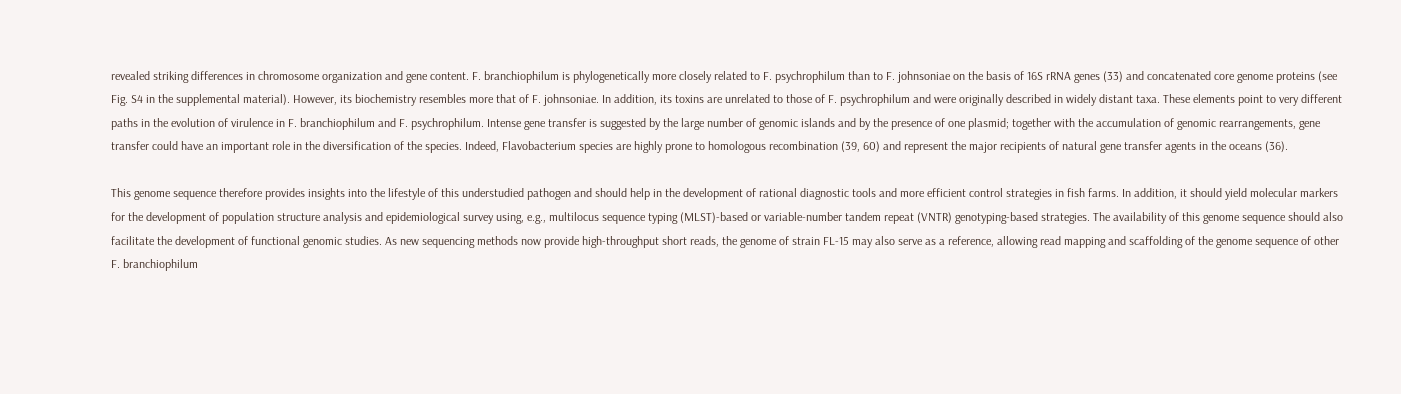revealed striking differences in chromosome organization and gene content. F. branchiophilum is phylogenetically more closely related to F. psychrophilum than to F. johnsoniae on the basis of 16S rRNA genes (33) and concatenated core genome proteins (see Fig. S4 in the supplemental material). However, its biochemistry resembles more that of F. johnsoniae. In addition, its toxins are unrelated to those of F. psychrophilum and were originally described in widely distant taxa. These elements point to very different paths in the evolution of virulence in F. branchiophilum and F. psychrophilum. Intense gene transfer is suggested by the large number of genomic islands and by the presence of one plasmid; together with the accumulation of genomic rearrangements, gene transfer could have an important role in the diversification of the species. Indeed, Flavobacterium species are highly prone to homologous recombination (39, 60) and represent the major recipients of natural gene transfer agents in the oceans (36).

This genome sequence therefore provides insights into the lifestyle of this understudied pathogen and should help in the development of rational diagnostic tools and more efficient control strategies in fish farms. In addition, it should yield molecular markers for the development of population structure analysis and epidemiological survey using, e.g., multilocus sequence typing (MLST)-based or variable-number tandem repeat (VNTR) genotyping-based strategies. The availability of this genome sequence should also facilitate the development of functional genomic studies. As new sequencing methods now provide high-throughput short reads, the genome of strain FL-15 may also serve as a reference, allowing read mapping and scaffolding of the genome sequence of other F. branchiophilum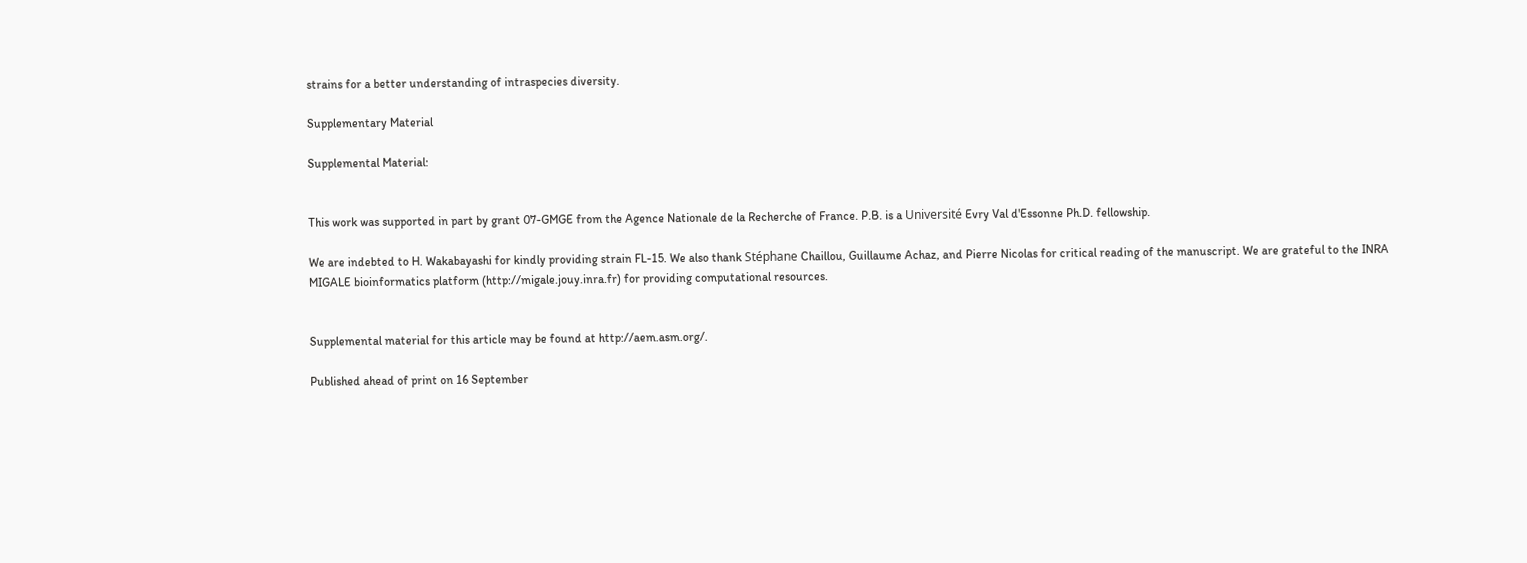strains for a better understanding of intraspecies diversity.

Supplementary Material

Supplemental Material:


This work was supported in part by grant 07-GMGE from the Agence Nationale de la Recherche of France. P.B. is a Université Evry Val d'Essonne Ph.D. fellowship.

We are indebted to H. Wakabayashi for kindly providing strain FL-15. We also thank Stéphane Chaillou, Guillaume Achaz, and Pierre Nicolas for critical reading of the manuscript. We are grateful to the INRA MIGALE bioinformatics platform (http://migale.jouy.inra.fr) for providing computational resources.


Supplemental material for this article may be found at http://aem.asm.org/.

Published ahead of print on 16 September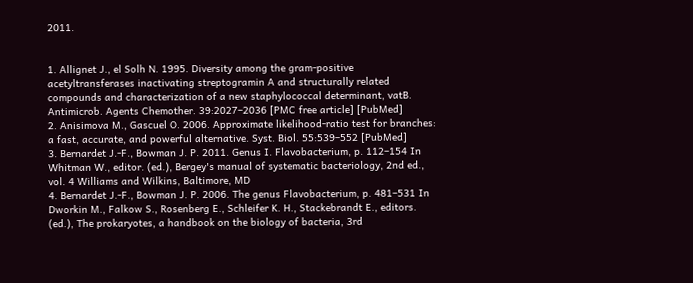2011.


1. Allignet J., el Solh N. 1995. Diversity among the gram-positive acetyltransferases inactivating streptogramin A and structurally related compounds and characterization of a new staphylococcal determinant, vatB. Antimicrob. Agents Chemother. 39:2027–2036 [PMC free article] [PubMed]
2. Anisimova M., Gascuel O. 2006. Approximate likelihood-ratio test for branches: a fast, accurate, and powerful alternative. Syst. Biol. 55:539–552 [PubMed]
3. Bernardet J.-F., Bowman J. P. 2011. Genus I. Flavobacterium, p. 112–154 In Whitman W., editor. (ed.), Bergey's manual of systematic bacteriology, 2nd ed., vol. 4 Williams and Wilkins, Baltimore, MD
4. Bernardet J.-F., Bowman J. P. 2006. The genus Flavobacterium, p. 481–531 In Dworkin M., Falkow S., Rosenberg E., Schleifer K. H., Stackebrandt E., editors. (ed.), The prokaryotes, a handbook on the biology of bacteria, 3rd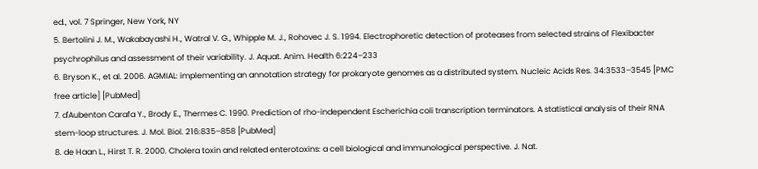ed., vol. 7 Springer, New York, NY
5. Bertolini J. M., Wakabayashi H., Watral V. G., Whipple M. J., Rohovec J. S. 1994. Electrophoretic detection of proteases from selected strains of Flexibacter psychrophilus and assessment of their variability. J. Aquat. Anim. Health 6:224–233
6. Bryson K., et al. 2006. AGMIAL: implementing an annotation strategy for prokaryote genomes as a distributed system. Nucleic Acids Res. 34:3533–3545 [PMC free article] [PubMed]
7. d'Aubenton Carafa Y., Brody E., Thermes C. 1990. Prediction of rho-independent Escherichia coli transcription terminators. A statistical analysis of their RNA stem-loop structures. J. Mol. Biol. 216:835–858 [PubMed]
8. de Haan L., Hirst T. R. 2000. Cholera toxin and related enterotoxins: a cell biological and immunological perspective. J. Nat.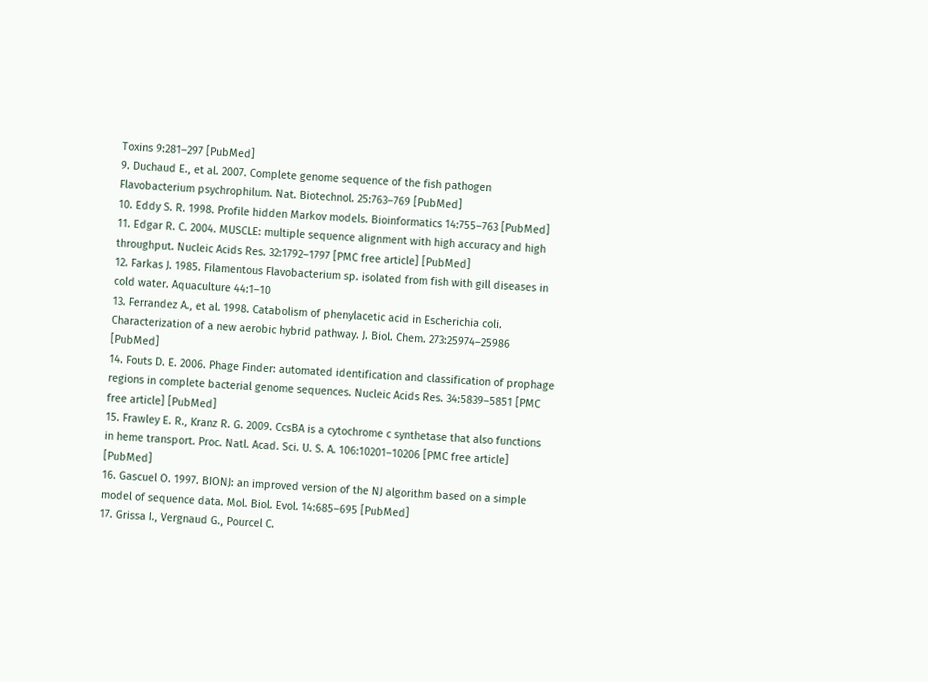Toxins 9:281–297 [PubMed]
9. Duchaud E., et al. 2007. Complete genome sequence of the fish pathogen Flavobacterium psychrophilum. Nat. Biotechnol. 25:763–769 [PubMed]
10. Eddy S. R. 1998. Profile hidden Markov models. Bioinformatics 14:755–763 [PubMed]
11. Edgar R. C. 2004. MUSCLE: multiple sequence alignment with high accuracy and high throughput. Nucleic Acids Res. 32:1792–1797 [PMC free article] [PubMed]
12. Farkas J. 1985. Filamentous Flavobacterium sp. isolated from fish with gill diseases in cold water. Aquaculture 44:1–10
13. Ferrandez A., et al. 1998. Catabolism of phenylacetic acid in Escherichia coli. Characterization of a new aerobic hybrid pathway. J. Biol. Chem. 273:25974–25986 [PubMed]
14. Fouts D. E. 2006. Phage Finder: automated identification and classification of prophage regions in complete bacterial genome sequences. Nucleic Acids Res. 34:5839–5851 [PMC free article] [PubMed]
15. Frawley E. R., Kranz R. G. 2009. CcsBA is a cytochrome c synthetase that also functions in heme transport. Proc. Natl. Acad. Sci. U. S. A. 106:10201–10206 [PMC free article] [PubMed]
16. Gascuel O. 1997. BIONJ: an improved version of the NJ algorithm based on a simple model of sequence data. Mol. Biol. Evol. 14:685–695 [PubMed]
17. Grissa I., Vergnaud G., Pourcel C.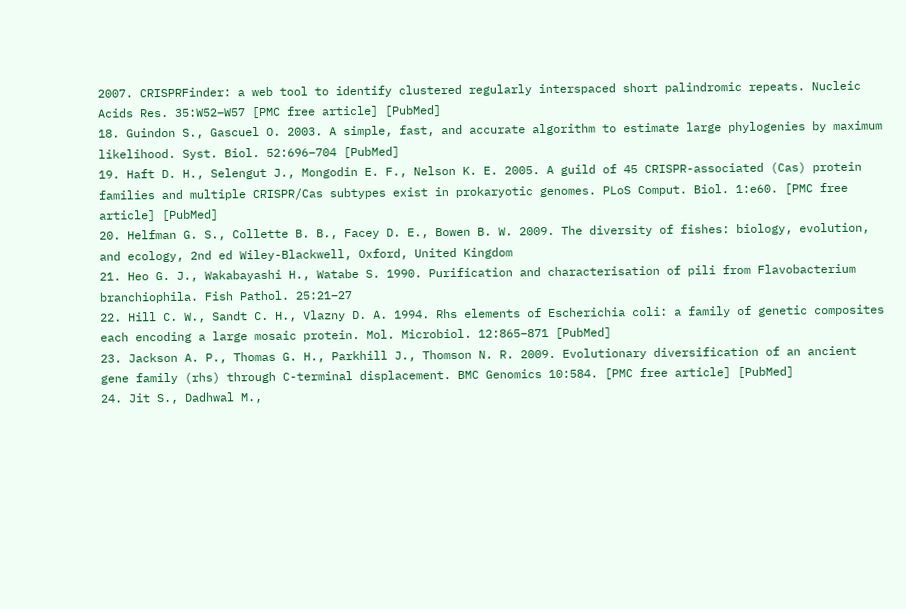2007. CRISPRFinder: a web tool to identify clustered regularly interspaced short palindromic repeats. Nucleic Acids Res. 35:W52–W57 [PMC free article] [PubMed]
18. Guindon S., Gascuel O. 2003. A simple, fast, and accurate algorithm to estimate large phylogenies by maximum likelihood. Syst. Biol. 52:696–704 [PubMed]
19. Haft D. H., Selengut J., Mongodin E. F., Nelson K. E. 2005. A guild of 45 CRISPR-associated (Cas) protein families and multiple CRISPR/Cas subtypes exist in prokaryotic genomes. PLoS Comput. Biol. 1:e60. [PMC free article] [PubMed]
20. Helfman G. S., Collette B. B., Facey D. E., Bowen B. W. 2009. The diversity of fishes: biology, evolution, and ecology, 2nd ed Wiley-Blackwell, Oxford, United Kingdom
21. Heo G. J., Wakabayashi H., Watabe S. 1990. Purification and characterisation of pili from Flavobacterium branchiophila. Fish Pathol. 25:21–27
22. Hill C. W., Sandt C. H., Vlazny D. A. 1994. Rhs elements of Escherichia coli: a family of genetic composites each encoding a large mosaic protein. Mol. Microbiol. 12:865–871 [PubMed]
23. Jackson A. P., Thomas G. H., Parkhill J., Thomson N. R. 2009. Evolutionary diversification of an ancient gene family (rhs) through C-terminal displacement. BMC Genomics 10:584. [PMC free article] [PubMed]
24. Jit S., Dadhwal M.,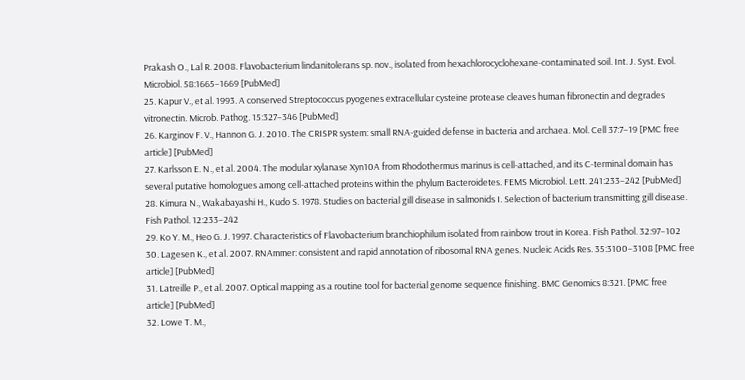Prakash O., Lal R. 2008. Flavobacterium lindanitolerans sp. nov., isolated from hexachlorocyclohexane-contaminated soil. Int. J. Syst. Evol. Microbiol. 58:1665–1669 [PubMed]
25. Kapur V., et al. 1993. A conserved Streptococcus pyogenes extracellular cysteine protease cleaves human fibronectin and degrades vitronectin. Microb. Pathog. 15:327–346 [PubMed]
26. Karginov F. V., Hannon G. J. 2010. The CRISPR system: small RNA-guided defense in bacteria and archaea. Mol. Cell 37:7–19 [PMC free article] [PubMed]
27. Karlsson E. N., et al. 2004. The modular xylanase Xyn10A from Rhodothermus marinus is cell-attached, and its C-terminal domain has several putative homologues among cell-attached proteins within the phylum Bacteroidetes. FEMS Microbiol. Lett. 241:233–242 [PubMed]
28. Kimura N., Wakabayashi H., Kudo S. 1978. Studies on bacterial gill disease in salmonids I. Selection of bacterium transmitting gill disease. Fish Pathol. 12:233–242
29. Ko Y. M., Heo G. J. 1997. Characteristics of Flavobacterium branchiophilum isolated from rainbow trout in Korea. Fish Pathol. 32:97–102
30. Lagesen K., et al. 2007. RNAmmer: consistent and rapid annotation of ribosomal RNA genes. Nucleic Acids Res. 35:3100–3108 [PMC free article] [PubMed]
31. Latreille P., et al. 2007. Optical mapping as a routine tool for bacterial genome sequence finishing. BMC Genomics 8:321. [PMC free article] [PubMed]
32. Lowe T. M.,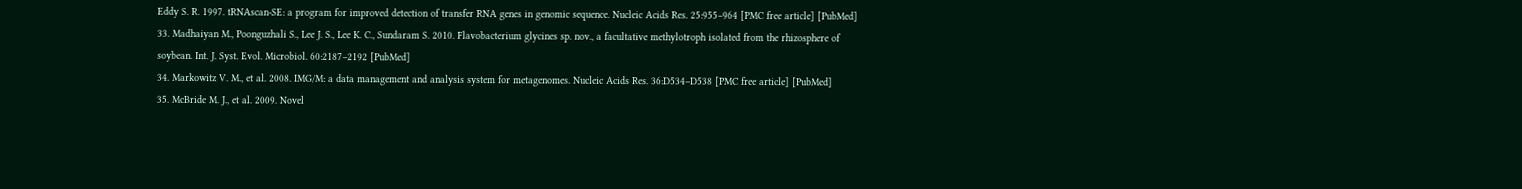Eddy S. R. 1997. tRNAscan-SE: a program for improved detection of transfer RNA genes in genomic sequence. Nucleic Acids Res. 25:955–964 [PMC free article] [PubMed]
33. Madhaiyan M., Poonguzhali S., Lee J. S., Lee K. C., Sundaram S. 2010. Flavobacterium glycines sp. nov., a facultative methylotroph isolated from the rhizosphere of soybean. Int. J. Syst. Evol. Microbiol. 60:2187–2192 [PubMed]
34. Markowitz V. M., et al. 2008. IMG/M: a data management and analysis system for metagenomes. Nucleic Acids Res. 36:D534–D538 [PMC free article] [PubMed]
35. McBride M. J., et al. 2009. Novel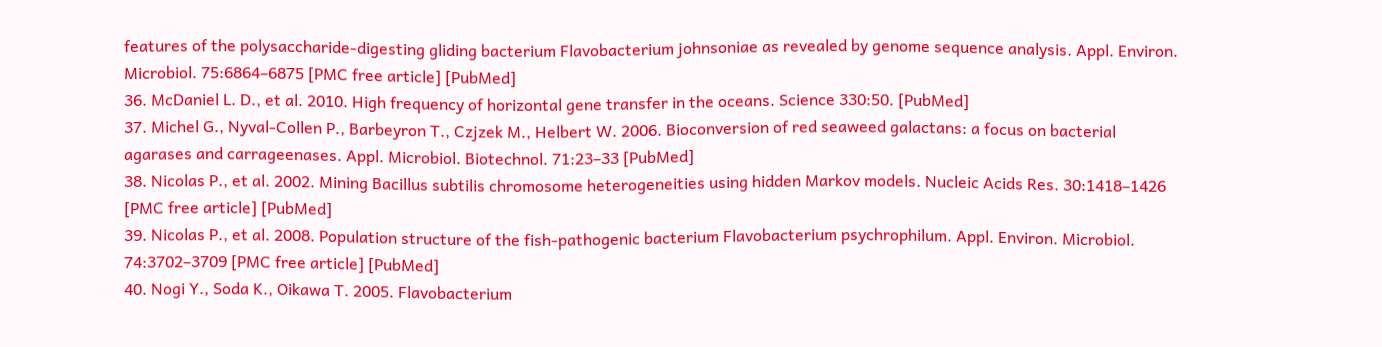features of the polysaccharide-digesting gliding bacterium Flavobacterium johnsoniae as revealed by genome sequence analysis. Appl. Environ. Microbiol. 75:6864–6875 [PMC free article] [PubMed]
36. McDaniel L. D., et al. 2010. High frequency of horizontal gene transfer in the oceans. Science 330:50. [PubMed]
37. Michel G., Nyval-Collen P., Barbeyron T., Czjzek M., Helbert W. 2006. Bioconversion of red seaweed galactans: a focus on bacterial agarases and carrageenases. Appl. Microbiol. Biotechnol. 71:23–33 [PubMed]
38. Nicolas P., et al. 2002. Mining Bacillus subtilis chromosome heterogeneities using hidden Markov models. Nucleic Acids Res. 30:1418–1426 [PMC free article] [PubMed]
39. Nicolas P., et al. 2008. Population structure of the fish-pathogenic bacterium Flavobacterium psychrophilum. Appl. Environ. Microbiol. 74:3702–3709 [PMC free article] [PubMed]
40. Nogi Y., Soda K., Oikawa T. 2005. Flavobacterium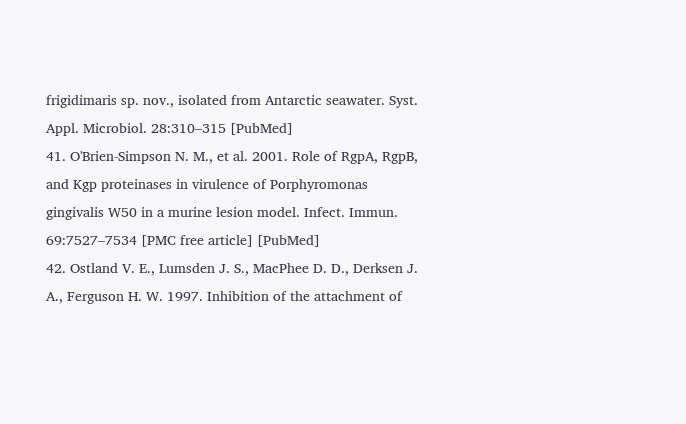frigidimaris sp. nov., isolated from Antarctic seawater. Syst. Appl. Microbiol. 28:310–315 [PubMed]
41. O'Brien-Simpson N. M., et al. 2001. Role of RgpA, RgpB, and Kgp proteinases in virulence of Porphyromonas gingivalis W50 in a murine lesion model. Infect. Immun. 69:7527–7534 [PMC free article] [PubMed]
42. Ostland V. E., Lumsden J. S., MacPhee D. D., Derksen J. A., Ferguson H. W. 1997. Inhibition of the attachment of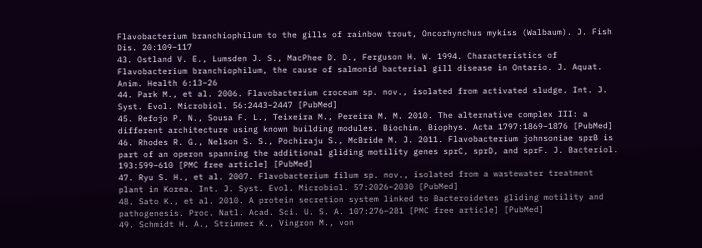Flavobacterium branchiophilum to the gills of rainbow trout, Oncorhynchus mykiss (Walbaum). J. Fish Dis. 20:109–117
43. Ostland V. E., Lumsden J. S., MacPhee D. D., Ferguson H. W. 1994. Characteristics of Flavobacterium branchiophilum, the cause of salmonid bacterial gill disease in Ontario. J. Aquat. Anim. Health 6:13–26
44. Park M., et al. 2006. Flavobacterium croceum sp. nov., isolated from activated sludge. Int. J. Syst. Evol. Microbiol. 56:2443–2447 [PubMed]
45. Refojo P. N., Sousa F. L., Teixeira M., Pereira M. M. 2010. The alternative complex III: a different architecture using known building modules. Biochim. Biophys. Acta 1797:1869–1876 [PubMed]
46. Rhodes R. G., Nelson S. S., Pochiraju S., McBride M. J. 2011. Flavobacterium johnsoniae sprB is part of an operon spanning the additional gliding motility genes sprC, sprD, and sprF. J. Bacteriol. 193:599–610 [PMC free article] [PubMed]
47. Ryu S. H., et al. 2007. Flavobacterium filum sp. nov., isolated from a wastewater treatment plant in Korea. Int. J. Syst. Evol. Microbiol. 57:2026–2030 [PubMed]
48. Sato K., et al. 2010. A protein secretion system linked to Bacteroidetes gliding motility and pathogenesis. Proc. Natl. Acad. Sci. U. S. A. 107:276–281 [PMC free article] [PubMed]
49. Schmidt H. A., Strimmer K., Vingron M., von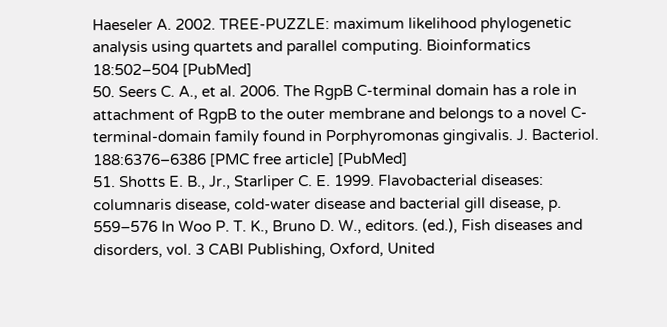Haeseler A. 2002. TREE-PUZZLE: maximum likelihood phylogenetic analysis using quartets and parallel computing. Bioinformatics 18:502–504 [PubMed]
50. Seers C. A., et al. 2006. The RgpB C-terminal domain has a role in attachment of RgpB to the outer membrane and belongs to a novel C-terminal-domain family found in Porphyromonas gingivalis. J. Bacteriol. 188:6376–6386 [PMC free article] [PubMed]
51. Shotts E. B., Jr., Starliper C. E. 1999. Flavobacterial diseases: columnaris disease, cold-water disease and bacterial gill disease, p. 559–576 In Woo P. T. K., Bruno D. W., editors. (ed.), Fish diseases and disorders, vol. 3 CABI Publishing, Oxford, United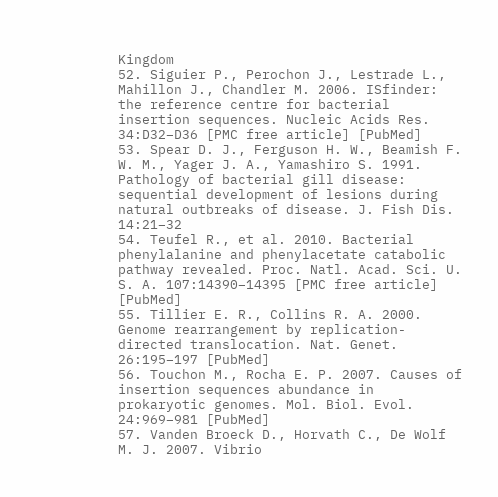Kingdom
52. Siguier P., Perochon J., Lestrade L., Mahillon J., Chandler M. 2006. ISfinder: the reference centre for bacterial insertion sequences. Nucleic Acids Res. 34:D32–D36 [PMC free article] [PubMed]
53. Spear D. J., Ferguson H. W., Beamish F. W. M., Yager J. A., Yamashiro S. 1991. Pathology of bacterial gill disease: sequential development of lesions during natural outbreaks of disease. J. Fish Dis. 14:21–32
54. Teufel R., et al. 2010. Bacterial phenylalanine and phenylacetate catabolic pathway revealed. Proc. Natl. Acad. Sci. U. S. A. 107:14390–14395 [PMC free article] [PubMed]
55. Tillier E. R., Collins R. A. 2000. Genome rearrangement by replication-directed translocation. Nat. Genet. 26:195–197 [PubMed]
56. Touchon M., Rocha E. P. 2007. Causes of insertion sequences abundance in prokaryotic genomes. Mol. Biol. Evol. 24:969–981 [PubMed]
57. Vanden Broeck D., Horvath C., De Wolf M. J. 2007. Vibrio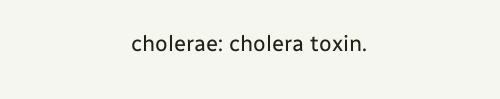cholerae: cholera toxin.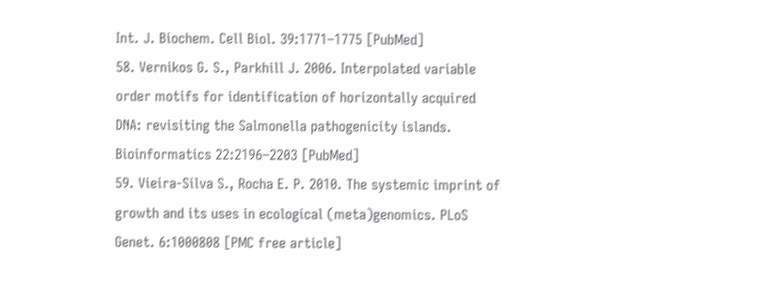Int. J. Biochem. Cell Biol. 39:1771–1775 [PubMed]
58. Vernikos G. S., Parkhill J. 2006. Interpolated variable order motifs for identification of horizontally acquired DNA: revisiting the Salmonella pathogenicity islands. Bioinformatics 22:2196–2203 [PubMed]
59. Vieira-Silva S., Rocha E. P. 2010. The systemic imprint of growth and its uses in ecological (meta)genomics. PLoS Genet. 6:1000808 [PMC free article]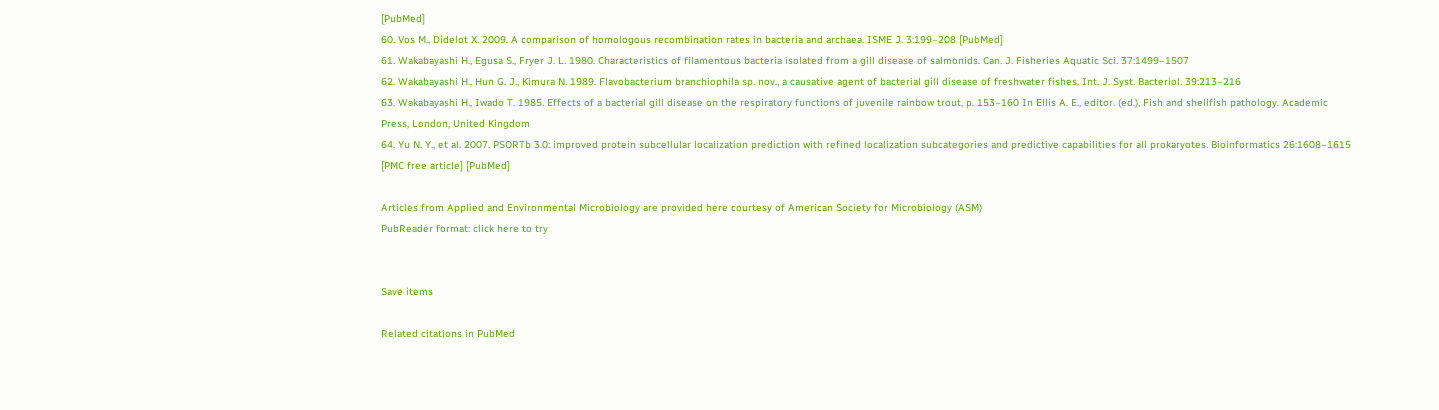[PubMed]
60. Vos M., Didelot X. 2009. A comparison of homologous recombination rates in bacteria and archaea. ISME J. 3:199–208 [PubMed]
61. Wakabayashi H., Egusa S., Fryer J. L. 1980. Characteristics of filamentous bacteria isolated from a gill disease of salmonids. Can. J. Fisheries Aquatic Sci. 37:1499–1507
62. Wakabayashi H., Hun G. J., Kimura N. 1989. Flavobacterium branchiophila sp. nov., a causative agent of bacterial gill disease of freshwater fishes. Int. J. Syst. Bacteriol. 39:213–216
63. Wakabayashi H., Iwado T. 1985. Effects of a bacterial gill disease on the respiratory functions of juvenile rainbow trout, p. 153–160 In Ellis A. E., editor. (ed.), Fish and shellfish pathology. Academic Press, London, United Kingdom
64. Yu N. Y., et al. 2007. PSORTb 3.0: improved protein subcellular localization prediction with refined localization subcategories and predictive capabilities for all prokaryotes. Bioinformatics 26:1608–1615 [PMC free article] [PubMed]

Articles from Applied and Environmental Microbiology are provided here courtesy of American Society for Microbiology (ASM)
PubReader format: click here to try


Save items

Related citations in PubMed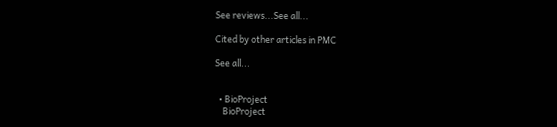See reviews...See all...

Cited by other articles in PMC

See all...


  • BioProject
    BioProject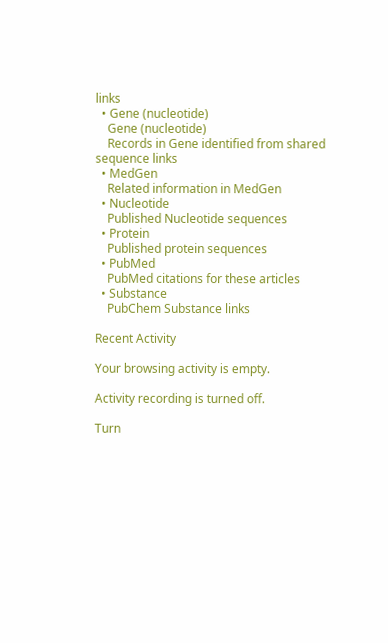links
  • Gene (nucleotide)
    Gene (nucleotide)
    Records in Gene identified from shared sequence links
  • MedGen
    Related information in MedGen
  • Nucleotide
    Published Nucleotide sequences
  • Protein
    Published protein sequences
  • PubMed
    PubMed citations for these articles
  • Substance
    PubChem Substance links

Recent Activity

Your browsing activity is empty.

Activity recording is turned off.

Turn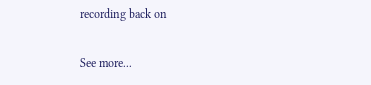recording back on

See more...